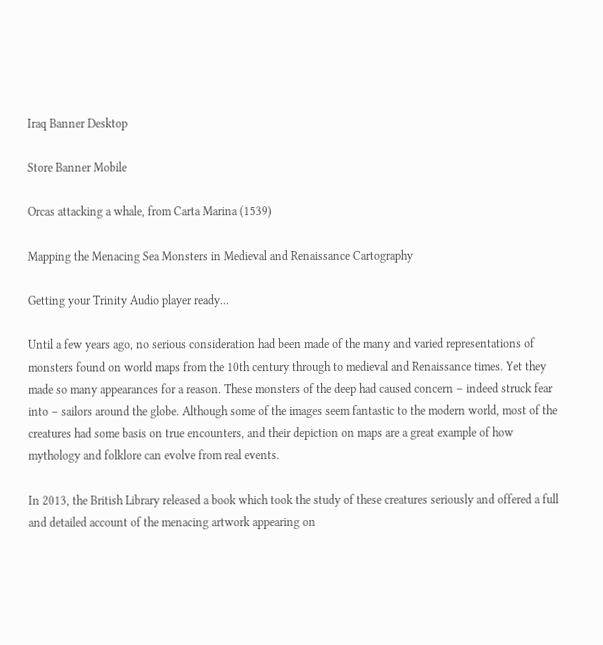Iraq Banner Desktop

Store Banner Mobile

Orcas attacking a whale, from Carta Marina (1539)

Mapping the Menacing Sea Monsters in Medieval and Renaissance Cartography

Getting your Trinity Audio player ready...

Until a few years ago, no serious consideration had been made of the many and varied representations of monsters found on world maps from the 10th century through to medieval and Renaissance times. Yet they made so many appearances for a reason. These monsters of the deep had caused concern – indeed struck fear into – sailors around the globe. Although some of the images seem fantastic to the modern world, most of the creatures had some basis on true encounters, and their depiction on maps are a great example of how mythology and folklore can evolve from real events.

In 2013, the British Library released a book which took the study of these creatures seriously and offered a full and detailed account of the menacing artwork appearing on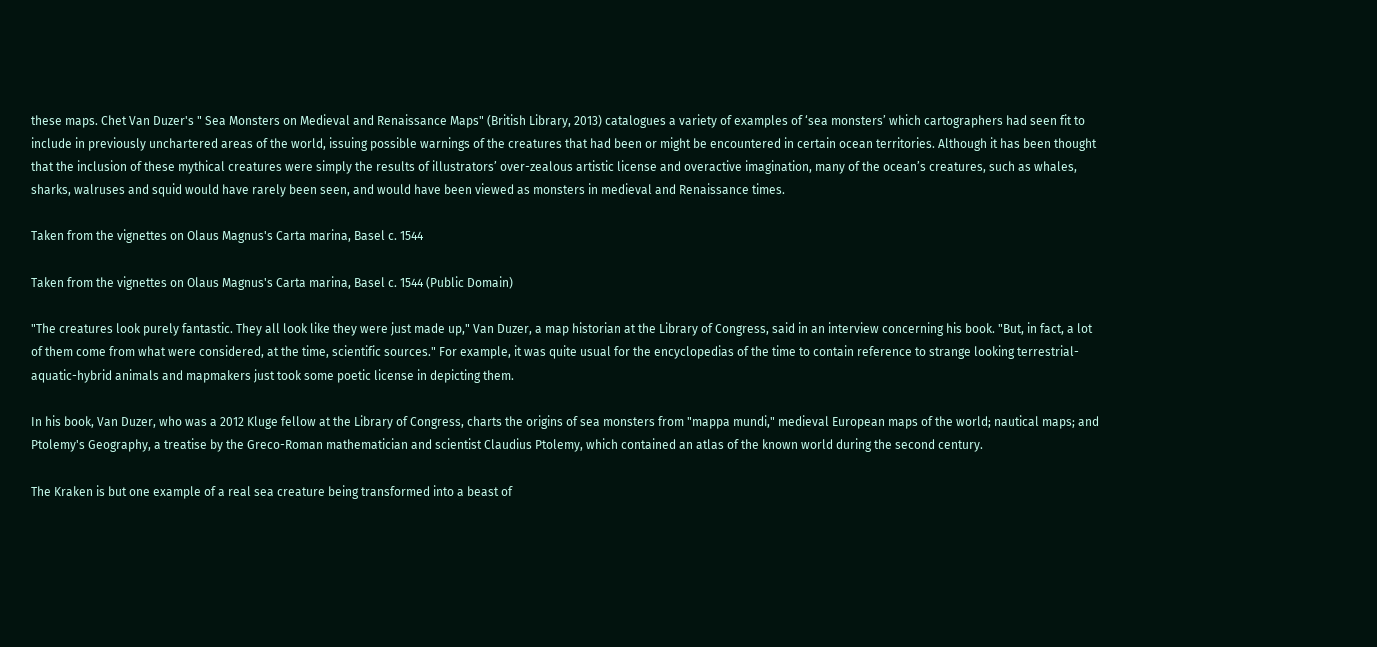these maps. Chet Van Duzer's " Sea Monsters on Medieval and Renaissance Maps" (British Library, 2013) catalogues a variety of examples of ‘sea monsters’ which cartographers had seen fit to include in previously unchartered areas of the world, issuing possible warnings of the creatures that had been or might be encountered in certain ocean territories. Although it has been thought that the inclusion of these mythical creatures were simply the results of illustrators’ over-zealous artistic license and overactive imagination, many of the ocean’s creatures, such as whales, sharks, walruses and squid would have rarely been seen, and would have been viewed as monsters in medieval and Renaissance times.

Taken from the vignettes on Olaus Magnus's Carta marina, Basel c. 1544

Taken from the vignettes on Olaus Magnus's Carta marina, Basel c. 1544 (Public Domain)

"The creatures look purely fantastic. They all look like they were just made up," Van Duzer, a map historian at the Library of Congress, said in an interview concerning his book. "But, in fact, a lot of them come from what were considered, at the time, scientific sources." For example, it was quite usual for the encyclopedias of the time to contain reference to strange looking terrestrial-aquatic-hybrid animals and mapmakers just took some poetic license in depicting them.

In his book, Van Duzer, who was a 2012 Kluge fellow at the Library of Congress, charts the origins of sea monsters from "mappa mundi," medieval European maps of the world; nautical maps; and Ptolemy's Geography, a treatise by the Greco-Roman mathematician and scientist Claudius Ptolemy, which contained an atlas of the known world during the second century.

The Kraken is but one example of a real sea creature being transformed into a beast of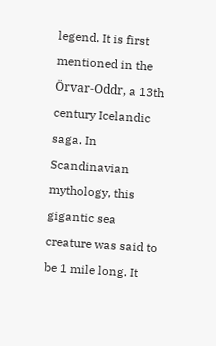legend. It is first mentioned in the Örvar-Oddr, a 13th century Icelandic saga. In Scandinavian mythology, this gigantic sea creature was said to be 1 mile long. It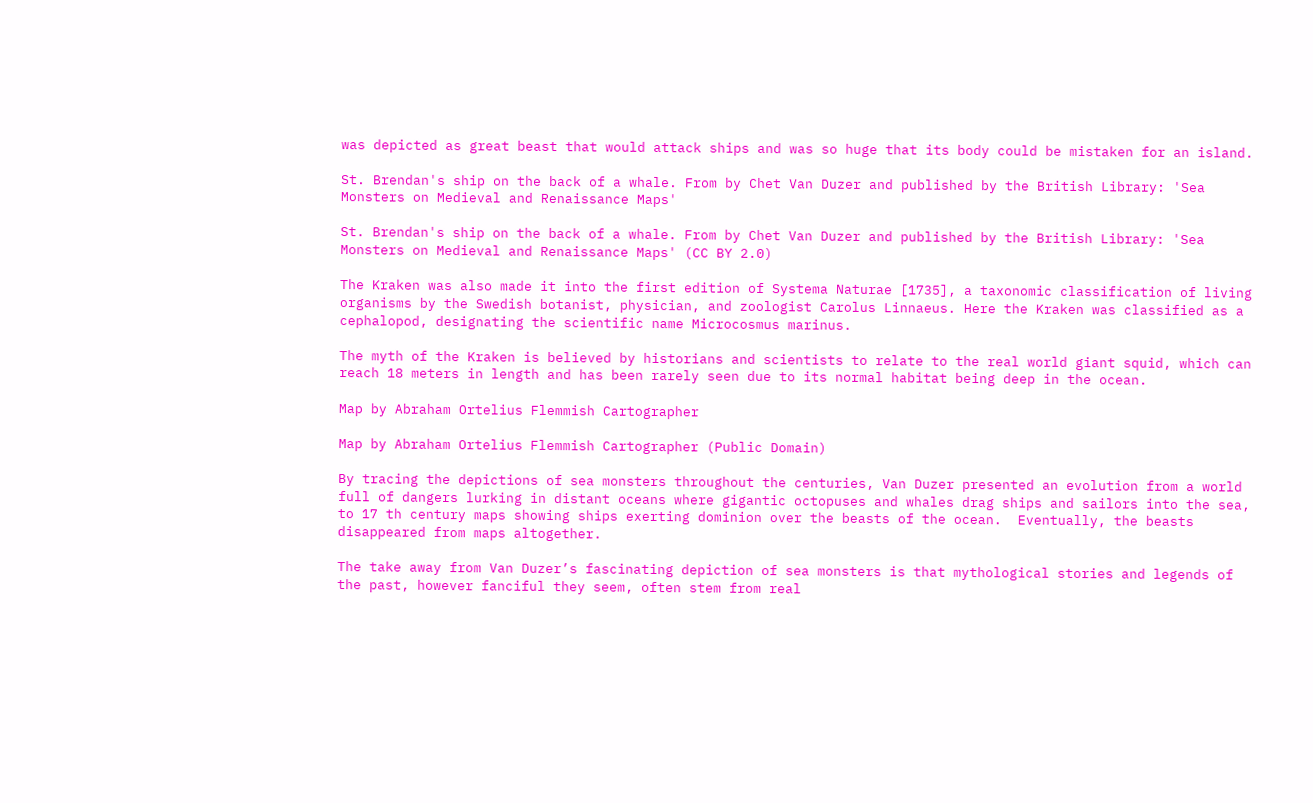was depicted as great beast that would attack ships and was so huge that its body could be mistaken for an island.

St. Brendan's ship on the back of a whale. From by Chet Van Duzer and published by the British Library: 'Sea Monsters on Medieval and Renaissance Maps'

St. Brendan's ship on the back of a whale. From by Chet Van Duzer and published by the British Library: 'Sea Monsters on Medieval and Renaissance Maps' (CC BY 2.0)

The Kraken was also made it into the first edition of Systema Naturae [1735], a taxonomic classification of living organisms by the Swedish botanist, physician, and zoologist Carolus Linnaeus. Here the Kraken was classified as a cephalopod, designating the scientific name Microcosmus marinus.

The myth of the Kraken is believed by historians and scientists to relate to the real world giant squid, which can reach 18 meters in length and has been rarely seen due to its normal habitat being deep in the ocean.

Map by Abraham Ortelius Flemmish Cartographer

Map by Abraham Ortelius Flemmish Cartographer (Public Domain)

By tracing the depictions of sea monsters throughout the centuries, Van Duzer presented an evolution from a world full of dangers lurking in distant oceans where gigantic octopuses and whales drag ships and sailors into the sea, to 17 th century maps showing ships exerting dominion over the beasts of the ocean.  Eventually, the beasts disappeared from maps altogether.

The take away from Van Duzer’s fascinating depiction of sea monsters is that mythological stories and legends of the past, however fanciful they seem, often stem from real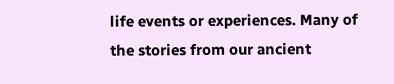life events or experiences. Many of the stories from our ancient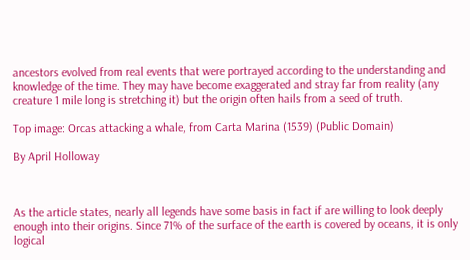ancestors evolved from real events that were portrayed according to the understanding and knowledge of the time. They may have become exaggerated and stray far from reality (any creature 1 mile long is stretching it) but the origin often hails from a seed of truth.

Top image: Orcas attacking a whale, from Carta Marina (1539) (Public Domain)

By April Holloway



As the article states, nearly all legends have some basis in fact if are willing to look deeply enough into their origins. Since 71% of the surface of the earth is covered by oceans, it is only logical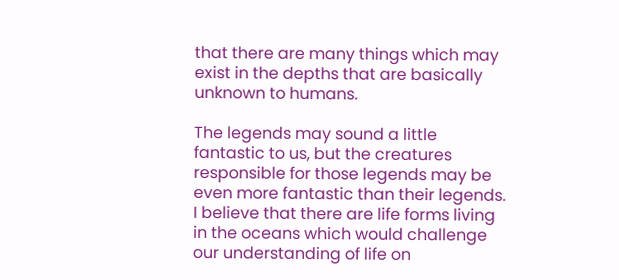that there are many things which may exist in the depths that are basically unknown to humans.

The legends may sound a little fantastic to us, but the creatures responsible for those legends may be even more fantastic than their legends. I believe that there are life forms living in the oceans which would challenge our understanding of life on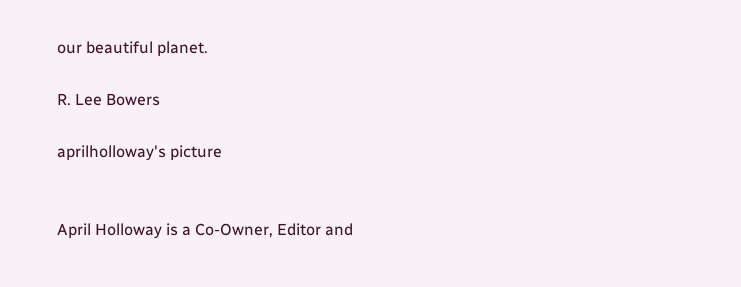our beautiful planet.

R. Lee Bowers

aprilholloway's picture


April Holloway is a Co-Owner, Editor and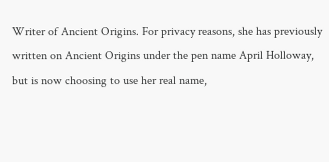Writer of Ancient Origins. For privacy reasons, she has previously written on Ancient Origins under the pen name April Holloway, but is now choosing to use her real name,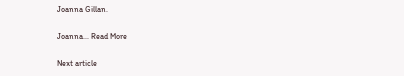Joanna Gillan.

Joanna... Read More

Next article